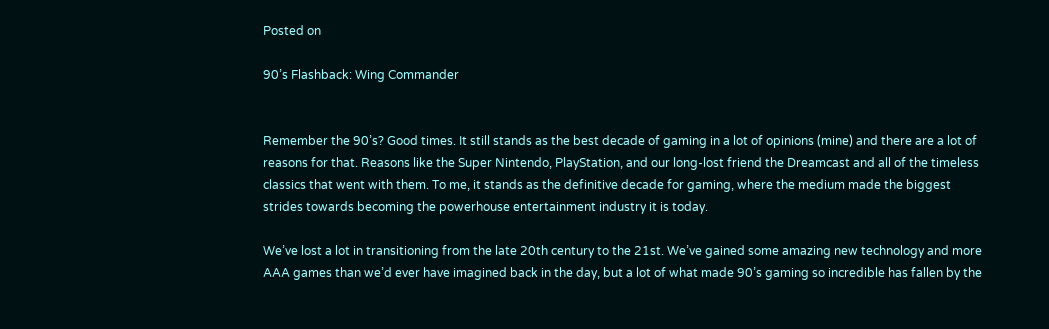Posted on

90’s Flashback: Wing Commander


Remember the 90’s? Good times. It still stands as the best decade of gaming in a lot of opinions (mine) and there are a lot of reasons for that. Reasons like the Super Nintendo, PlayStation, and our long-lost friend the Dreamcast and all of the timeless classics that went with them. To me, it stands as the definitive decade for gaming, where the medium made the biggest strides towards becoming the powerhouse entertainment industry it is today.

We’ve lost a lot in transitioning from the late 20th century to the 21st. We’ve gained some amazing new technology and more AAA games than we’d ever have imagined back in the day, but a lot of what made 90’s gaming so incredible has fallen by the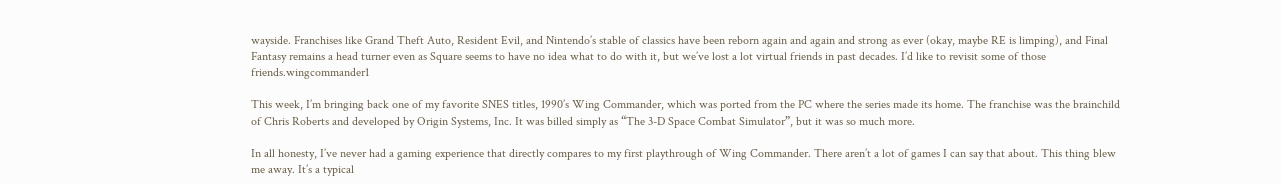wayside. Franchises like Grand Theft Auto, Resident Evil, and Nintendo’s stable of classics have been reborn again and again and strong as ever (okay, maybe RE is limping), and Final Fantasy remains a head turner even as Square seems to have no idea what to do with it, but we’ve lost a lot virtual friends in past decades. I’d like to revisit some of those friends.wingcommander1

This week, I’m bringing back one of my favorite SNES titles, 1990’s Wing Commander, which was ported from the PC where the series made its home. The franchise was the brainchild of Chris Roberts and developed by Origin Systems, Inc. It was billed simply as “The 3-D Space Combat Simulator”, but it was so much more.

In all honesty, I’ve never had a gaming experience that directly compares to my first playthrough of Wing Commander. There aren’t a lot of games I can say that about. This thing blew me away. It’s a typical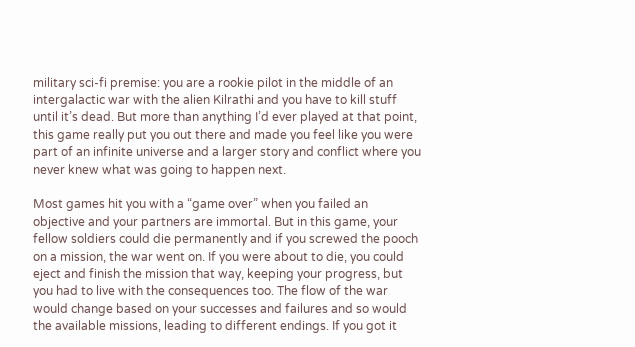military sci-fi premise: you are a rookie pilot in the middle of an intergalactic war with the alien Kilrathi and you have to kill stuff until it’s dead. But more than anything I’d ever played at that point, this game really put you out there and made you feel like you were part of an infinite universe and a larger story and conflict where you never knew what was going to happen next.

Most games hit you with a “game over” when you failed an objective and your partners are immortal. But in this game, your fellow soldiers could die permanently and if you screwed the pooch on a mission, the war went on. If you were about to die, you could eject and finish the mission that way, keeping your progress, but you had to live with the consequences too. The flow of the war would change based on your successes and failures and so would the available missions, leading to different endings. If you got it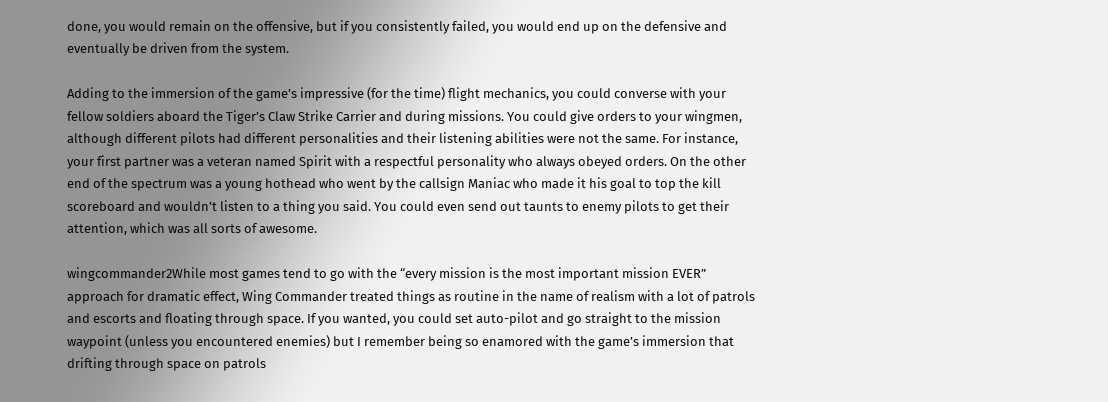done, you would remain on the offensive, but if you consistently failed, you would end up on the defensive and eventually be driven from the system.

Adding to the immersion of the game’s impressive (for the time) flight mechanics, you could converse with your fellow soldiers aboard the Tiger’s Claw Strike Carrier and during missions. You could give orders to your wingmen, although different pilots had different personalities and their listening abilities were not the same. For instance, your first partner was a veteran named Spirit with a respectful personality who always obeyed orders. On the other end of the spectrum was a young hothead who went by the callsign Maniac who made it his goal to top the kill scoreboard and wouldn’t listen to a thing you said. You could even send out taunts to enemy pilots to get their attention, which was all sorts of awesome.

wingcommander2While most games tend to go with the “every mission is the most important mission EVER” approach for dramatic effect, Wing Commander treated things as routine in the name of realism with a lot of patrols and escorts and floating through space. If you wanted, you could set auto-pilot and go straight to the mission waypoint (unless you encountered enemies) but I remember being so enamored with the game’s immersion that drifting through space on patrols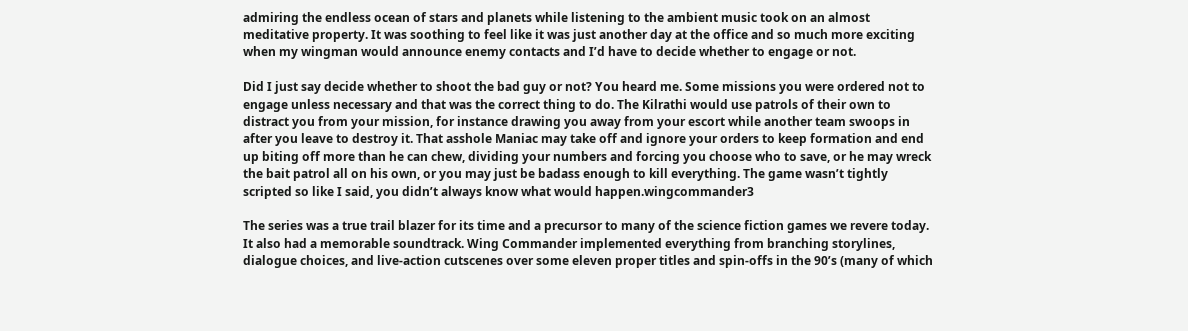admiring the endless ocean of stars and planets while listening to the ambient music took on an almost meditative property. It was soothing to feel like it was just another day at the office and so much more exciting when my wingman would announce enemy contacts and I’d have to decide whether to engage or not.

Did I just say decide whether to shoot the bad guy or not? You heard me. Some missions you were ordered not to engage unless necessary and that was the correct thing to do. The Kilrathi would use patrols of their own to distract you from your mission, for instance drawing you away from your escort while another team swoops in after you leave to destroy it. That asshole Maniac may take off and ignore your orders to keep formation and end up biting off more than he can chew, dividing your numbers and forcing you choose who to save, or he may wreck the bait patrol all on his own, or you may just be badass enough to kill everything. The game wasn’t tightly scripted so like I said, you didn’t always know what would happen.wingcommander3

The series was a true trail blazer for its time and a precursor to many of the science fiction games we revere today. It also had a memorable soundtrack. Wing Commander implemented everything from branching storylines, dialogue choices, and live-action cutscenes over some eleven proper titles and spin-offs in the 90’s (many of which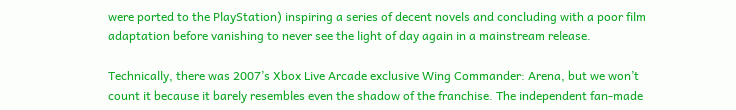were ported to the PlayStation) inspiring a series of decent novels and concluding with a poor film adaptation before vanishing to never see the light of day again in a mainstream release.

Technically, there was 2007’s Xbox Live Arcade exclusive Wing Commander: Arena, but we won’t count it because it barely resembles even the shadow of the franchise. The independent fan-made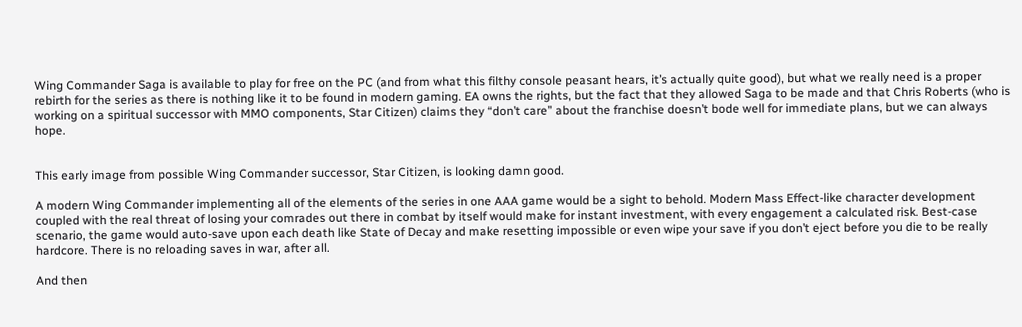Wing Commander Saga is available to play for free on the PC (and from what this filthy console peasant hears, it’s actually quite good), but what we really need is a proper rebirth for the series as there is nothing like it to be found in modern gaming. EA owns the rights, but the fact that they allowed Saga to be made and that Chris Roberts (who is working on a spiritual successor with MMO components, Star Citizen) claims they “don’t care” about the franchise doesn’t bode well for immediate plans, but we can always hope.


This early image from possible Wing Commander successor, Star Citizen, is looking damn good.

A modern Wing Commander implementing all of the elements of the series in one AAA game would be a sight to behold. Modern Mass Effect-like character development coupled with the real threat of losing your comrades out there in combat by itself would make for instant investment, with every engagement a calculated risk. Best-case scenario, the game would auto-save upon each death like State of Decay and make resetting impossible or even wipe your save if you don’t eject before you die to be really hardcore. There is no reloading saves in war, after all.

And then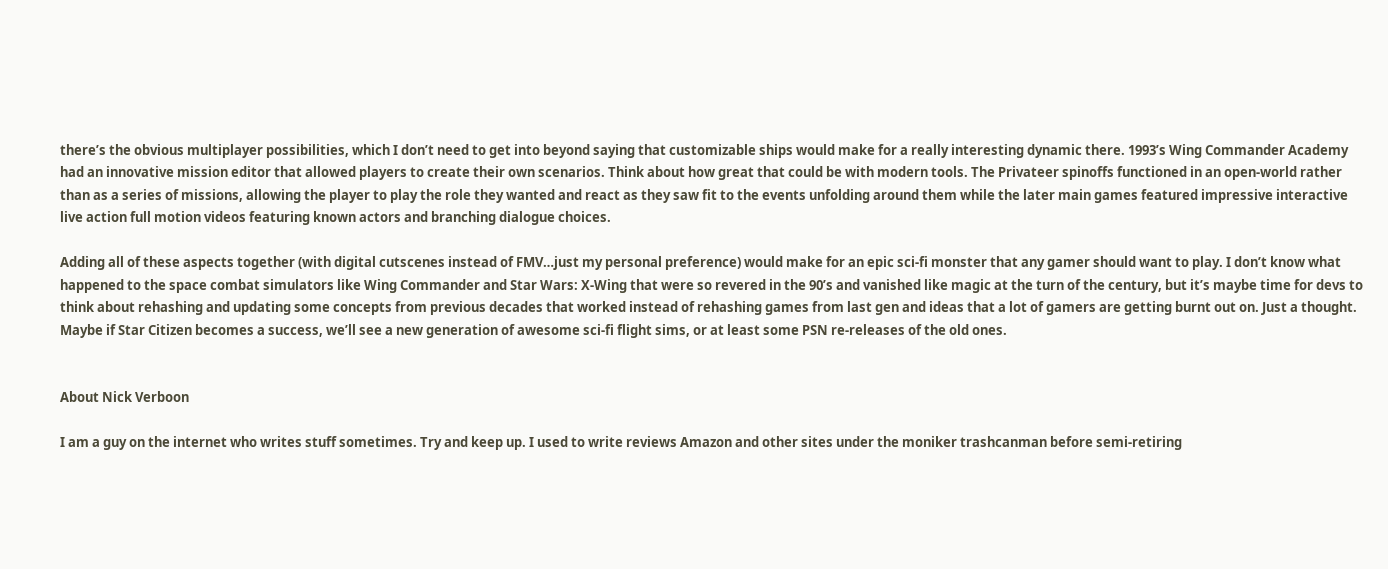there’s the obvious multiplayer possibilities, which I don’t need to get into beyond saying that customizable ships would make for a really interesting dynamic there. 1993’s Wing Commander Academy had an innovative mission editor that allowed players to create their own scenarios. Think about how great that could be with modern tools. The Privateer spinoffs functioned in an open-world rather than as a series of missions, allowing the player to play the role they wanted and react as they saw fit to the events unfolding around them while the later main games featured impressive interactive live action full motion videos featuring known actors and branching dialogue choices.

Adding all of these aspects together (with digital cutscenes instead of FMV…just my personal preference) would make for an epic sci-fi monster that any gamer should want to play. I don’t know what happened to the space combat simulators like Wing Commander and Star Wars: X-Wing that were so revered in the 90’s and vanished like magic at the turn of the century, but it’s maybe time for devs to think about rehashing and updating some concepts from previous decades that worked instead of rehashing games from last gen and ideas that a lot of gamers are getting burnt out on. Just a thought. Maybe if Star Citizen becomes a success, we’ll see a new generation of awesome sci-fi flight sims, or at least some PSN re-releases of the old ones.


About Nick Verboon

I am a guy on the internet who writes stuff sometimes. Try and keep up. I used to write reviews Amazon and other sites under the moniker trashcanman before semi-retiring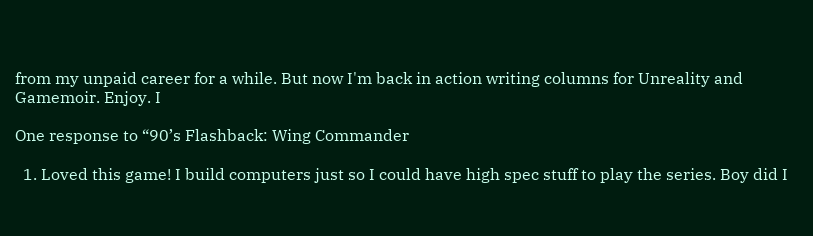from my unpaid career for a while. But now I'm back in action writing columns for Unreality and Gamemoir. Enjoy. I

One response to “90’s Flashback: Wing Commander

  1. Loved this game! I build computers just so I could have high spec stuff to play the series. Boy did I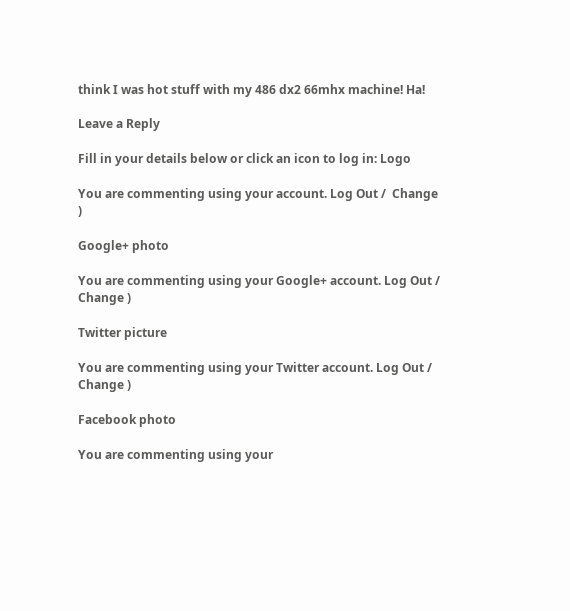think I was hot stuff with my 486 dx2 66mhx machine! Ha!

Leave a Reply

Fill in your details below or click an icon to log in: Logo

You are commenting using your account. Log Out /  Change )

Google+ photo

You are commenting using your Google+ account. Log Out /  Change )

Twitter picture

You are commenting using your Twitter account. Log Out /  Change )

Facebook photo

You are commenting using your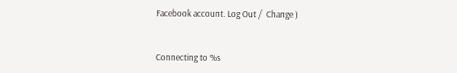Facebook account. Log Out /  Change )


Connecting to %s